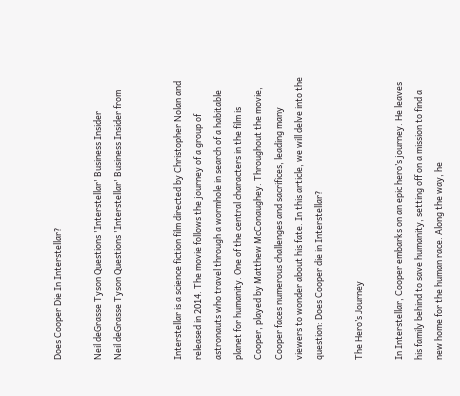Does Cooper Die In Interstellar?

Neil deGrasse Tyson Questions 'Interstellar' Business Insider
Neil deGrasse Tyson Questions 'Interstellar' Business Insider from


Interstellar is a science fiction film directed by Christopher Nolan and released in 2014. The movie follows the journey of a group of astronauts who travel through a wormhole in search of a habitable planet for humanity. One of the central characters in the film is Cooper, played by Matthew McConaughey. Throughout the movie, Cooper faces numerous challenges and sacrifices, leading many viewers to wonder about his fate. In this article, we will delve into the question: Does Cooper die in Interstellar?

The Hero’s Journey

In Interstellar, Cooper embarks on an epic hero’s journey. He leaves his family behind to save humanity, setting off on a mission to find a new home for the human race. Along the way, he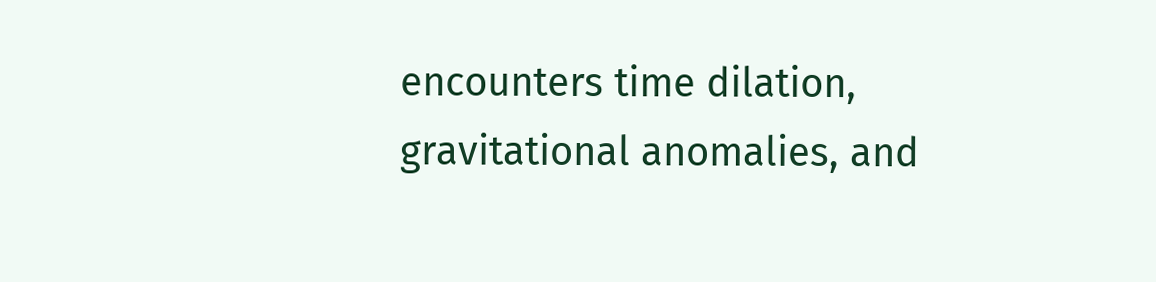encounters time dilation, gravitational anomalies, and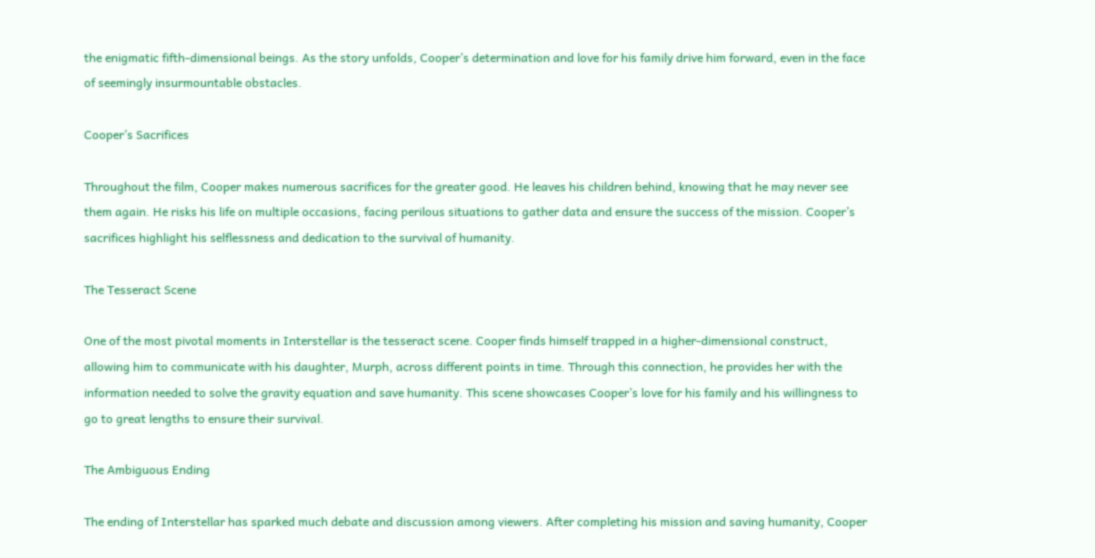the enigmatic fifth-dimensional beings. As the story unfolds, Cooper’s determination and love for his family drive him forward, even in the face of seemingly insurmountable obstacles.

Cooper’s Sacrifices

Throughout the film, Cooper makes numerous sacrifices for the greater good. He leaves his children behind, knowing that he may never see them again. He risks his life on multiple occasions, facing perilous situations to gather data and ensure the success of the mission. Cooper’s sacrifices highlight his selflessness and dedication to the survival of humanity.

The Tesseract Scene

One of the most pivotal moments in Interstellar is the tesseract scene. Cooper finds himself trapped in a higher-dimensional construct, allowing him to communicate with his daughter, Murph, across different points in time. Through this connection, he provides her with the information needed to solve the gravity equation and save humanity. This scene showcases Cooper’s love for his family and his willingness to go to great lengths to ensure their survival.

The Ambiguous Ending

The ending of Interstellar has sparked much debate and discussion among viewers. After completing his mission and saving humanity, Cooper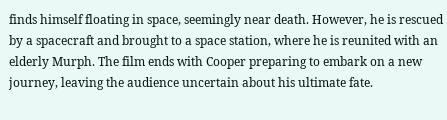finds himself floating in space, seemingly near death. However, he is rescued by a spacecraft and brought to a space station, where he is reunited with an elderly Murph. The film ends with Cooper preparing to embark on a new journey, leaving the audience uncertain about his ultimate fate.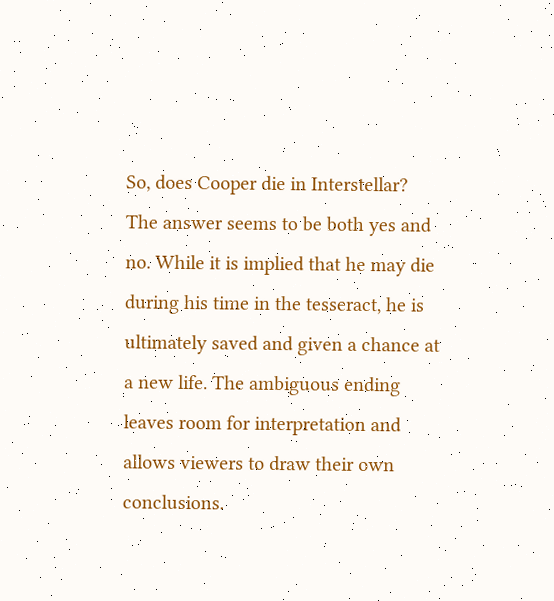So, does Cooper die in Interstellar? The answer seems to be both yes and no. While it is implied that he may die during his time in the tesseract, he is ultimately saved and given a chance at a new life. The ambiguous ending leaves room for interpretation and allows viewers to draw their own conclusions.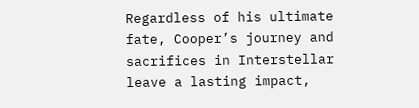Regardless of his ultimate fate, Cooper’s journey and sacrifices in Interstellar leave a lasting impact,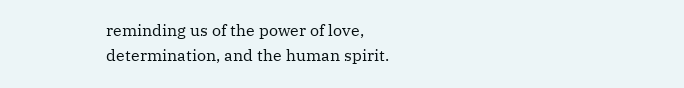reminding us of the power of love, determination, and the human spirit.